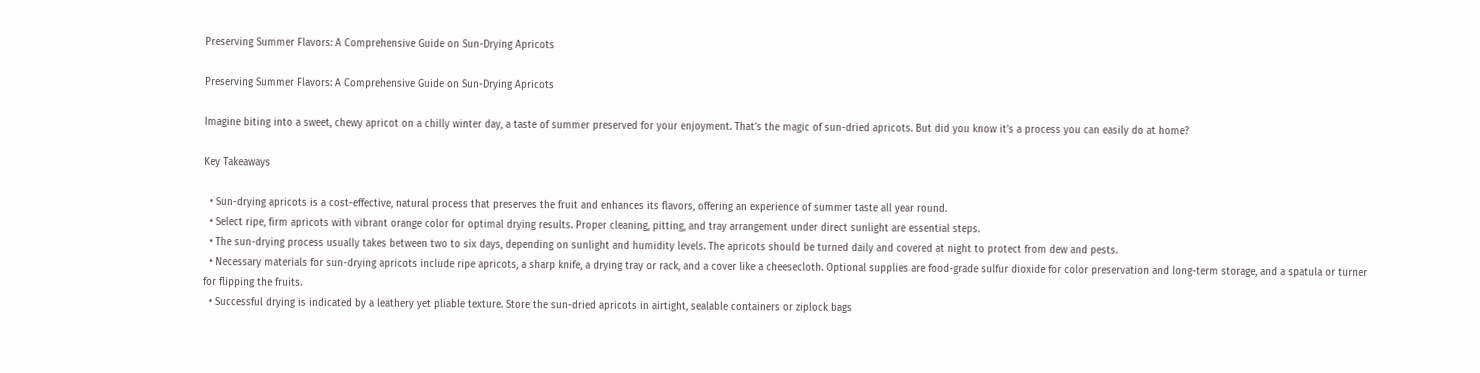Preserving Summer Flavors: A Comprehensive Guide on Sun-Drying Apricots

Preserving Summer Flavors: A Comprehensive Guide on Sun-Drying Apricots

Imagine biting into a sweet, chewy apricot on a chilly winter day, a taste of summer preserved for your enjoyment. That’s the magic of sun-dried apricots. But did you know it’s a process you can easily do at home?

Key Takeaways

  • Sun-drying apricots is a cost-effective, natural process that preserves the fruit and enhances its flavors, offering an experience of summer taste all year round.
  • Select ripe, firm apricots with vibrant orange color for optimal drying results. Proper cleaning, pitting, and tray arrangement under direct sunlight are essential steps.
  • The sun-drying process usually takes between two to six days, depending on sunlight and humidity levels. The apricots should be turned daily and covered at night to protect from dew and pests.
  • Necessary materials for sun-drying apricots include ripe apricots, a sharp knife, a drying tray or rack, and a cover like a cheesecloth. Optional supplies are food-grade sulfur dioxide for color preservation and long-term storage, and a spatula or turner for flipping the fruits.
  • Successful drying is indicated by a leathery yet pliable texture. Store the sun-dried apricots in airtight, sealable containers or ziplock bags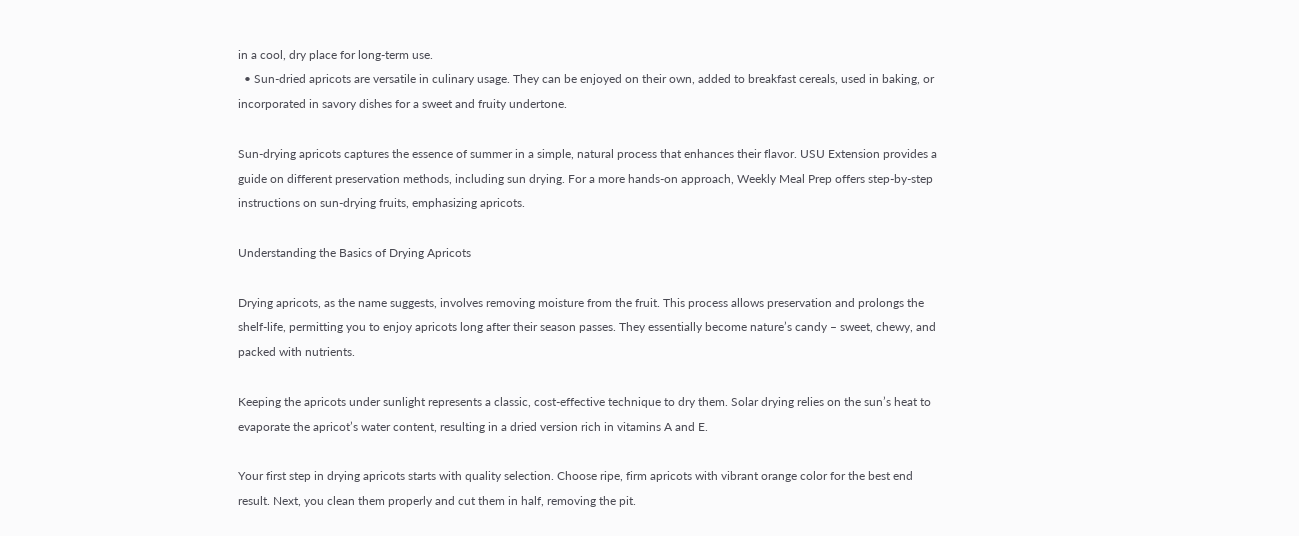in a cool, dry place for long-term use.
  • Sun-dried apricots are versatile in culinary usage. They can be enjoyed on their own, added to breakfast cereals, used in baking, or incorporated in savory dishes for a sweet and fruity undertone.

Sun-drying apricots captures the essence of summer in a simple, natural process that enhances their flavor. USU Extension provides a guide on different preservation methods, including sun drying. For a more hands-on approach, Weekly Meal Prep offers step-by-step instructions on sun-drying fruits, emphasizing apricots.

Understanding the Basics of Drying Apricots

Drying apricots, as the name suggests, involves removing moisture from the fruit. This process allows preservation and prolongs the shelf-life, permitting you to enjoy apricots long after their season passes. They essentially become nature’s candy – sweet, chewy, and packed with nutrients.

Keeping the apricots under sunlight represents a classic, cost-effective technique to dry them. Solar drying relies on the sun’s heat to evaporate the apricot’s water content, resulting in a dried version rich in vitamins A and E.

Your first step in drying apricots starts with quality selection. Choose ripe, firm apricots with vibrant orange color for the best end result. Next, you clean them properly and cut them in half, removing the pit.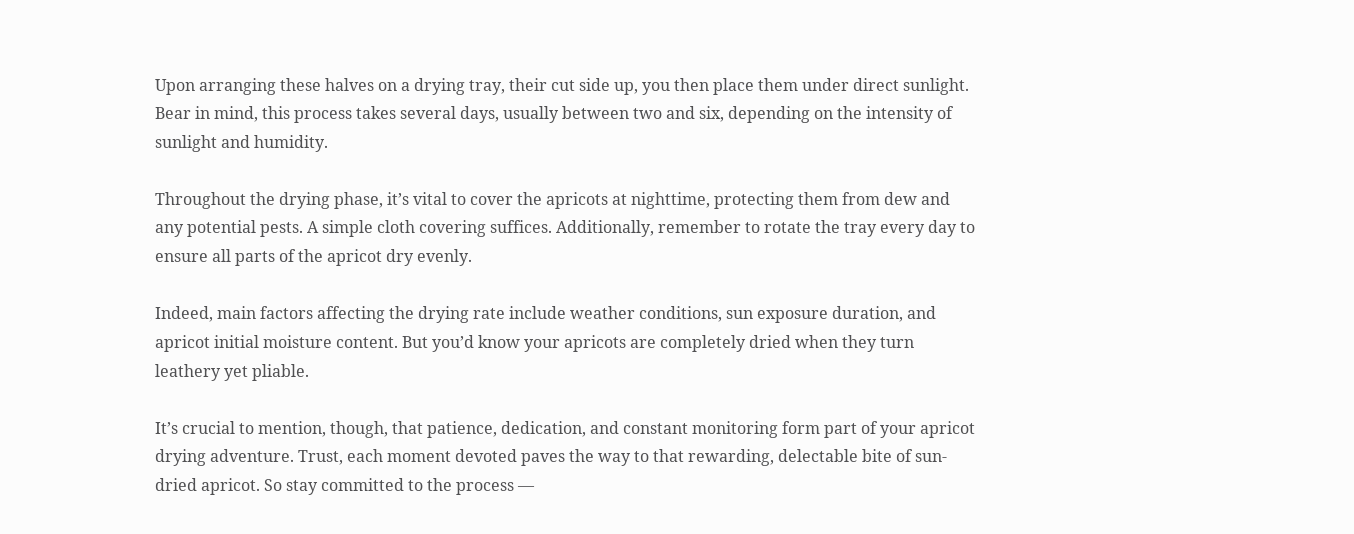Upon arranging these halves on a drying tray, their cut side up, you then place them under direct sunlight. Bear in mind, this process takes several days, usually between two and six, depending on the intensity of sunlight and humidity.

Throughout the drying phase, it’s vital to cover the apricots at nighttime, protecting them from dew and any potential pests. A simple cloth covering suffices. Additionally, remember to rotate the tray every day to ensure all parts of the apricot dry evenly.

Indeed, main factors affecting the drying rate include weather conditions, sun exposure duration, and apricot initial moisture content. But you’d know your apricots are completely dried when they turn leathery yet pliable.

It’s crucial to mention, though, that patience, dedication, and constant monitoring form part of your apricot drying adventure. Trust, each moment devoted paves the way to that rewarding, delectable bite of sun-dried apricot. So stay committed to the process —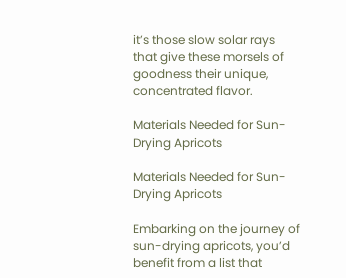it’s those slow solar rays that give these morsels of goodness their unique, concentrated flavor.

Materials Needed for Sun-Drying Apricots

Materials Needed for Sun-Drying Apricots

Embarking on the journey of sun-drying apricots, you’d benefit from a list that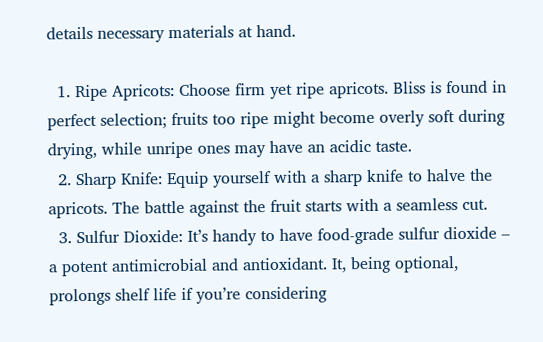details necessary materials at hand.

  1. Ripe Apricots: Choose firm yet ripe apricots. Bliss is found in perfect selection; fruits too ripe might become overly soft during drying, while unripe ones may have an acidic taste.
  2. Sharp Knife: Equip yourself with a sharp knife to halve the apricots. The battle against the fruit starts with a seamless cut.
  3. Sulfur Dioxide: It’s handy to have food-grade sulfur dioxide – a potent antimicrobial and antioxidant. It, being optional, prolongs shelf life if you’re considering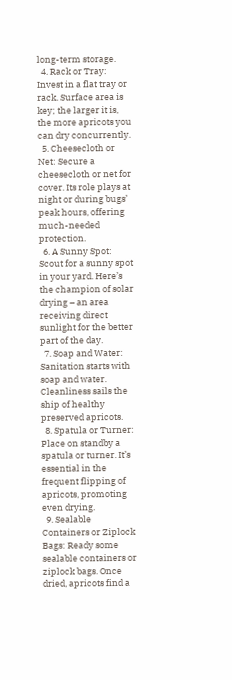long-term storage.
  4. Rack or Tray: Invest in a flat tray or rack. Surface area is key; the larger it is, the more apricots you can dry concurrently.
  5. Cheesecloth or Net: Secure a cheesecloth or net for cover. Its role plays at night or during bugs’ peak hours, offering much-needed protection.
  6. A Sunny Spot: Scout for a sunny spot in your yard. Here’s the champion of solar drying – an area receiving direct sunlight for the better part of the day.
  7. Soap and Water: Sanitation starts with soap and water. Cleanliness sails the ship of healthy preserved apricots.
  8. Spatula or Turner: Place on standby a spatula or turner. It’s essential in the frequent flipping of apricots, promoting even drying.
  9. Sealable Containers or Ziplock Bags: Ready some sealable containers or ziplock bags. Once dried, apricots find a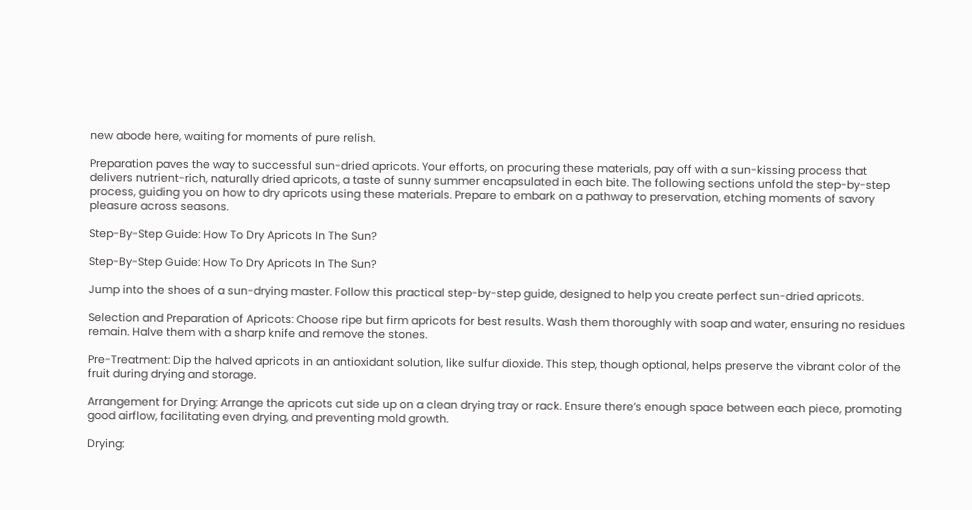new abode here, waiting for moments of pure relish.

Preparation paves the way to successful sun-dried apricots. Your efforts, on procuring these materials, pay off with a sun-kissing process that delivers nutrient-rich, naturally dried apricots, a taste of sunny summer encapsulated in each bite. The following sections unfold the step-by-step process, guiding you on how to dry apricots using these materials. Prepare to embark on a pathway to preservation, etching moments of savory pleasure across seasons.

Step-By-Step Guide: How To Dry Apricots In The Sun?

Step-By-Step Guide: How To Dry Apricots In The Sun?

Jump into the shoes of a sun-drying master. Follow this practical step-by-step guide, designed to help you create perfect sun-dried apricots.

Selection and Preparation of Apricots: Choose ripe but firm apricots for best results. Wash them thoroughly with soap and water, ensuring no residues remain. Halve them with a sharp knife and remove the stones.

Pre-Treatment: Dip the halved apricots in an antioxidant solution, like sulfur dioxide. This step, though optional, helps preserve the vibrant color of the fruit during drying and storage.

Arrangement for Drying: Arrange the apricots cut side up on a clean drying tray or rack. Ensure there’s enough space between each piece, promoting good airflow, facilitating even drying, and preventing mold growth.

Drying: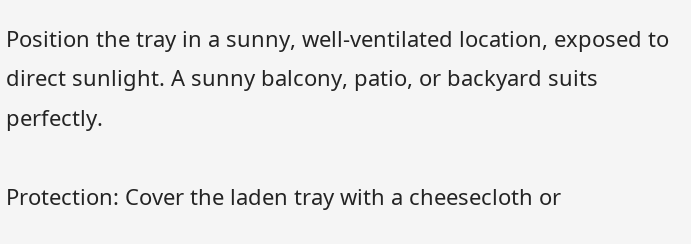Position the tray in a sunny, well-ventilated location, exposed to direct sunlight. A sunny balcony, patio, or backyard suits perfectly.

Protection: Cover the laden tray with a cheesecloth or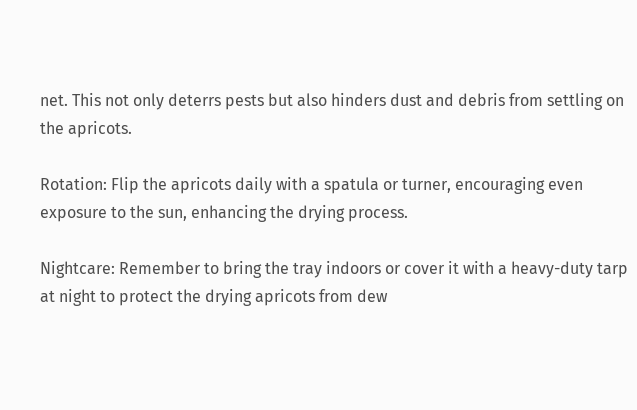net. This not only deterrs pests but also hinders dust and debris from settling on the apricots.

Rotation: Flip the apricots daily with a spatula or turner, encouraging even exposure to the sun, enhancing the drying process.

Nightcare: Remember to bring the tray indoors or cover it with a heavy-duty tarp at night to protect the drying apricots from dew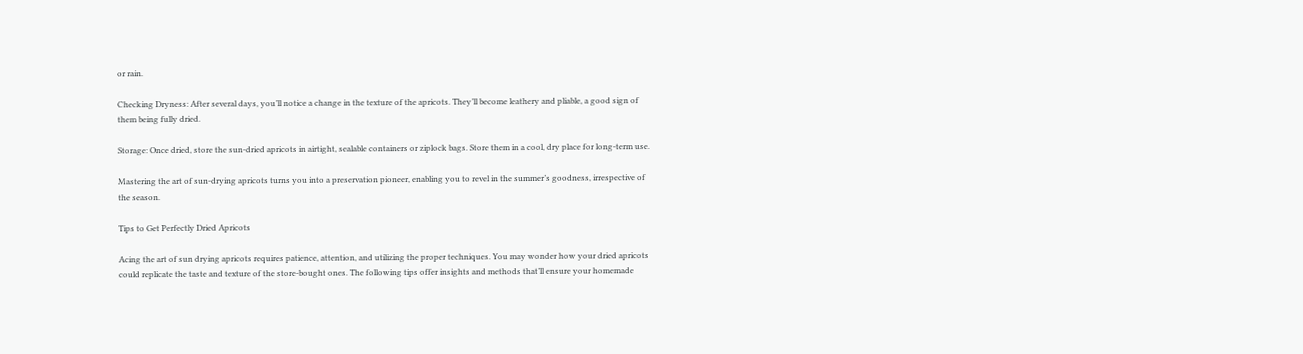or rain.

Checking Dryness: After several days, you’ll notice a change in the texture of the apricots. They’ll become leathery and pliable, a good sign of them being fully dried.

Storage: Once dried, store the sun-dried apricots in airtight, sealable containers or ziplock bags. Store them in a cool, dry place for long-term use.

Mastering the art of sun-drying apricots turns you into a preservation pioneer, enabling you to revel in the summer’s goodness, irrespective of the season.

Tips to Get Perfectly Dried Apricots

Acing the art of sun drying apricots requires patience, attention, and utilizing the proper techniques. You may wonder how your dried apricots could replicate the taste and texture of the store-bought ones. The following tips offer insights and methods that’ll ensure your homemade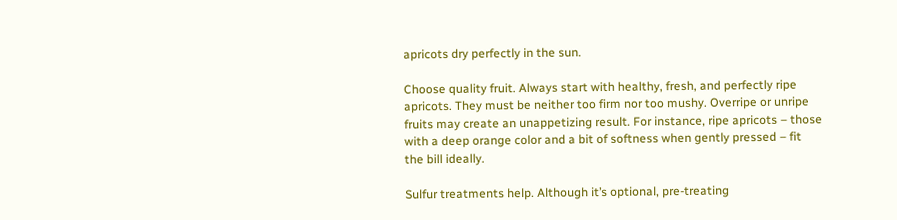apricots dry perfectly in the sun.

Choose quality fruit. Always start with healthy, fresh, and perfectly ripe apricots. They must be neither too firm nor too mushy. Overripe or unripe fruits may create an unappetizing result. For instance, ripe apricots – those with a deep orange color and a bit of softness when gently pressed – fit the bill ideally.

Sulfur treatments help. Although it’s optional, pre-treating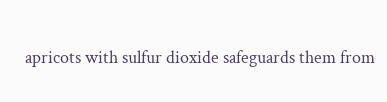apricots with sulfur dioxide safeguards them from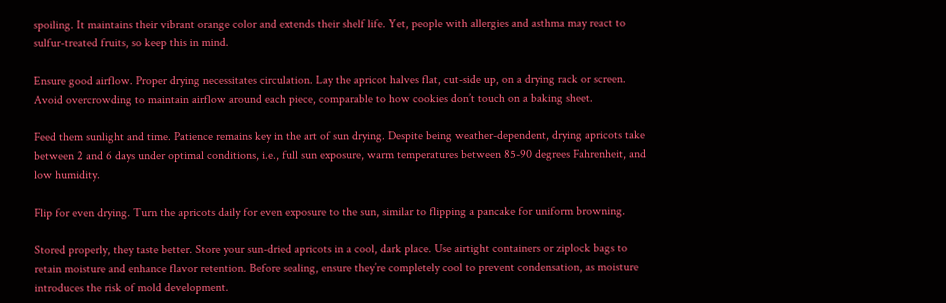spoiling. It maintains their vibrant orange color and extends their shelf life. Yet, people with allergies and asthma may react to sulfur-treated fruits, so keep this in mind.

Ensure good airflow. Proper drying necessitates circulation. Lay the apricot halves flat, cut-side up, on a drying rack or screen. Avoid overcrowding to maintain airflow around each piece, comparable to how cookies don’t touch on a baking sheet.

Feed them sunlight and time. Patience remains key in the art of sun drying. Despite being weather-dependent, drying apricots take between 2 and 6 days under optimal conditions, i.e., full sun exposure, warm temperatures between 85-90 degrees Fahrenheit, and low humidity.

Flip for even drying. Turn the apricots daily for even exposure to the sun, similar to flipping a pancake for uniform browning.

Stored properly, they taste better. Store your sun-dried apricots in a cool, dark place. Use airtight containers or ziplock bags to retain moisture and enhance flavor retention. Before sealing, ensure they’re completely cool to prevent condensation, as moisture introduces the risk of mold development.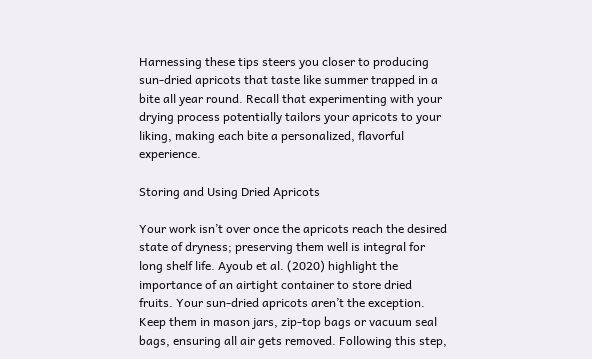Harnessing these tips steers you closer to producing sun-dried apricots that taste like summer trapped in a bite all year round. Recall that experimenting with your drying process potentially tailors your apricots to your liking, making each bite a personalized, flavorful experience.

Storing and Using Dried Apricots

Your work isn’t over once the apricots reach the desired state of dryness; preserving them well is integral for long shelf life. Ayoub et al. (2020) highlight the importance of an airtight container to store dried fruits. Your sun-dried apricots aren’t the exception. Keep them in mason jars, zip-top bags or vacuum seal bags, ensuring all air gets removed. Following this step,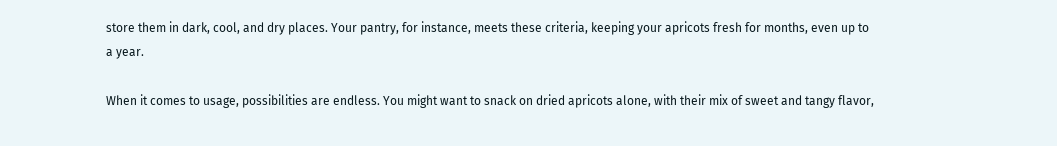store them in dark, cool, and dry places. Your pantry, for instance, meets these criteria, keeping your apricots fresh for months, even up to a year.

When it comes to usage, possibilities are endless. You might want to snack on dried apricots alone, with their mix of sweet and tangy flavor,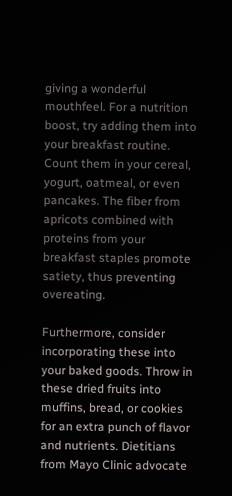giving a wonderful mouthfeel. For a nutrition boost, try adding them into your breakfast routine. Count them in your cereal, yogurt, oatmeal, or even pancakes. The fiber from apricots combined with proteins from your breakfast staples promote satiety, thus preventing overeating.

Furthermore, consider incorporating these into your baked goods. Throw in these dried fruits into muffins, bread, or cookies for an extra punch of flavor and nutrients. Dietitians from Mayo Clinic advocate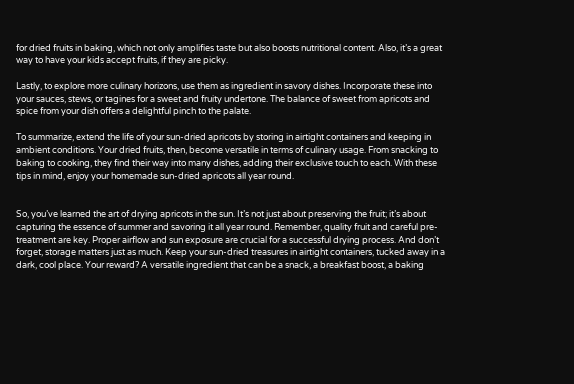for dried fruits in baking, which not only amplifies taste but also boosts nutritional content. Also, it’s a great way to have your kids accept fruits, if they are picky.

Lastly, to explore more culinary horizons, use them as ingredient in savory dishes. Incorporate these into your sauces, stews, or tagines for a sweet and fruity undertone. The balance of sweet from apricots and spice from your dish offers a delightful pinch to the palate.

To summarize, extend the life of your sun-dried apricots by storing in airtight containers and keeping in ambient conditions. Your dried fruits, then, become versatile in terms of culinary usage. From snacking to baking to cooking, they find their way into many dishes, adding their exclusive touch to each. With these tips in mind, enjoy your homemade sun-dried apricots all year round.


So, you’ve learned the art of drying apricots in the sun. It’s not just about preserving the fruit; it’s about capturing the essence of summer and savoring it all year round. Remember, quality fruit and careful pre-treatment are key. Proper airflow and sun exposure are crucial for a successful drying process. And don’t forget, storage matters just as much. Keep your sun-dried treasures in airtight containers, tucked away in a dark, cool place. Your reward? A versatile ingredient that can be a snack, a breakfast boost, a baking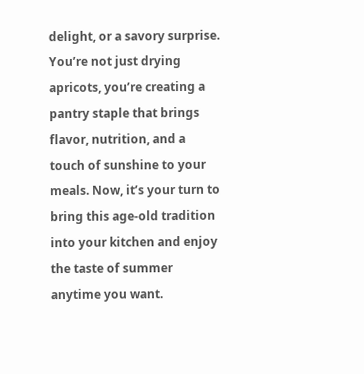delight, or a savory surprise. You’re not just drying apricots, you’re creating a pantry staple that brings flavor, nutrition, and a touch of sunshine to your meals. Now, it’s your turn to bring this age-old tradition into your kitchen and enjoy the taste of summer anytime you want.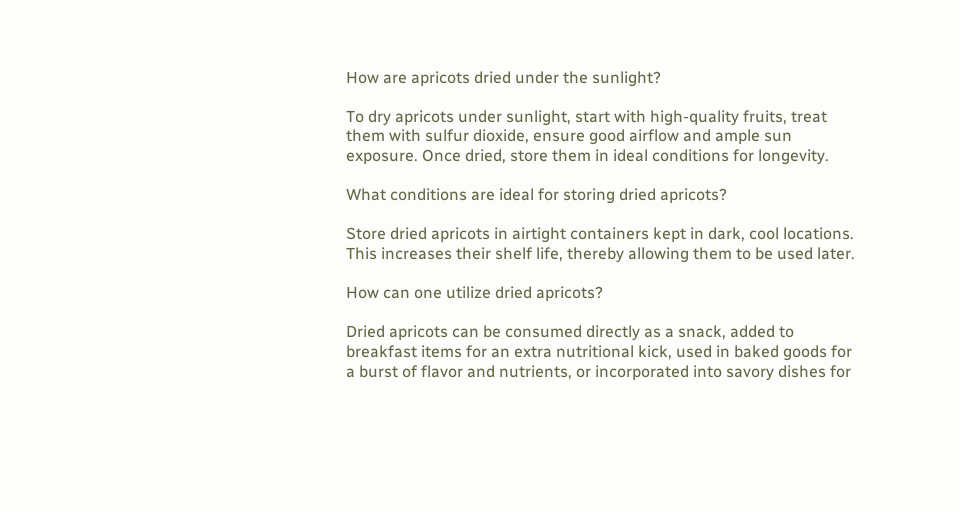How are apricots dried under the sunlight?

To dry apricots under sunlight, start with high-quality fruits, treat them with sulfur dioxide, ensure good airflow and ample sun exposure. Once dried, store them in ideal conditions for longevity.

What conditions are ideal for storing dried apricots?

Store dried apricots in airtight containers kept in dark, cool locations. This increases their shelf life, thereby allowing them to be used later.

How can one utilize dried apricots?

Dried apricots can be consumed directly as a snack, added to breakfast items for an extra nutritional kick, used in baked goods for a burst of flavor and nutrients, or incorporated into savory dishes for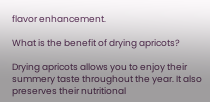flavor enhancement.

What is the benefit of drying apricots?

Drying apricots allows you to enjoy their summery taste throughout the year. It also preserves their nutritional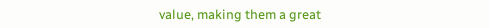value, making them a great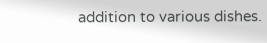addition to various dishes.